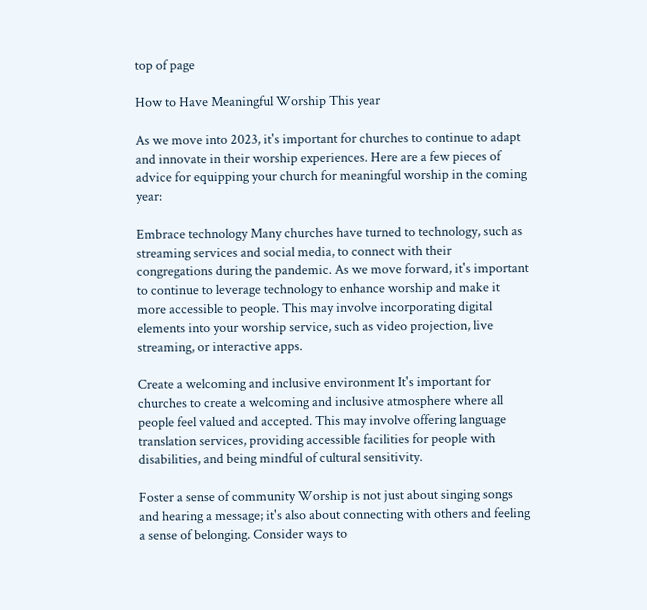top of page

How to Have Meaningful Worship This year

As we move into 2023, it's important for churches to continue to adapt and innovate in their worship experiences. Here are a few pieces of advice for equipping your church for meaningful worship in the coming year:

Embrace technology Many churches have turned to technology, such as streaming services and social media, to connect with their congregations during the pandemic. As we move forward, it's important to continue to leverage technology to enhance worship and make it more accessible to people. This may involve incorporating digital elements into your worship service, such as video projection, live streaming, or interactive apps.

Create a welcoming and inclusive environment It's important for churches to create a welcoming and inclusive atmosphere where all people feel valued and accepted. This may involve offering language translation services, providing accessible facilities for people with disabilities, and being mindful of cultural sensitivity.

Foster a sense of community Worship is not just about singing songs and hearing a message; it's also about connecting with others and feeling a sense of belonging. Consider ways to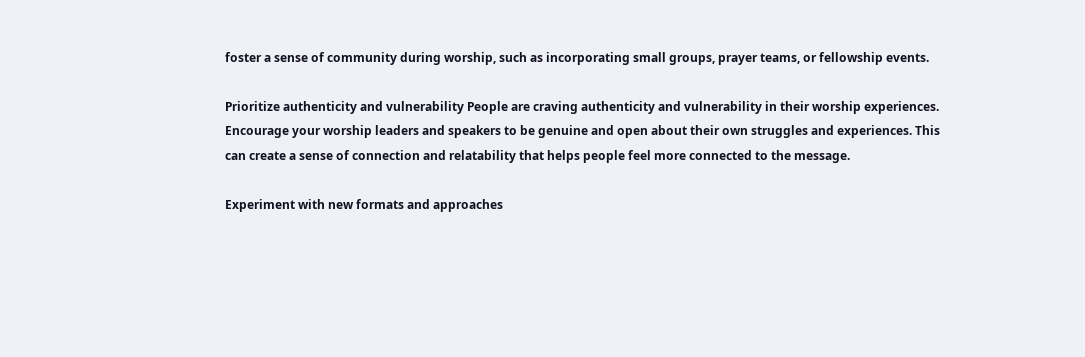foster a sense of community during worship, such as incorporating small groups, prayer teams, or fellowship events.

Prioritize authenticity and vulnerability People are craving authenticity and vulnerability in their worship experiences. Encourage your worship leaders and speakers to be genuine and open about their own struggles and experiences. This can create a sense of connection and relatability that helps people feel more connected to the message.

Experiment with new formats and approaches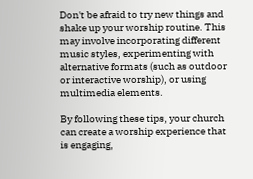Don't be afraid to try new things and shake up your worship routine. This may involve incorporating different music styles, experimenting with alternative formats (such as outdoor or interactive worship), or using multimedia elements.

By following these tips, your church can create a worship experience that is engaging,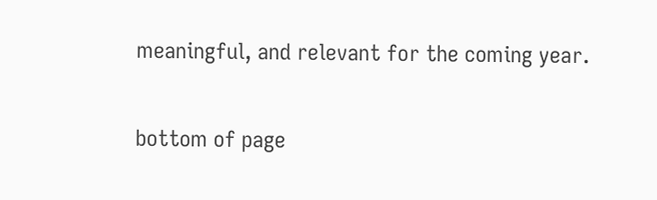meaningful, and relevant for the coming year.

bottom of page